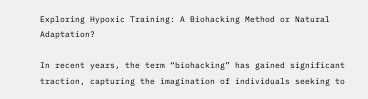Exploring Hypoxic Training: A Biohacking Method or Natural Adaptation?

In recent years, the term “biohacking” has gained significant traction, capturing the imagination of individuals seeking to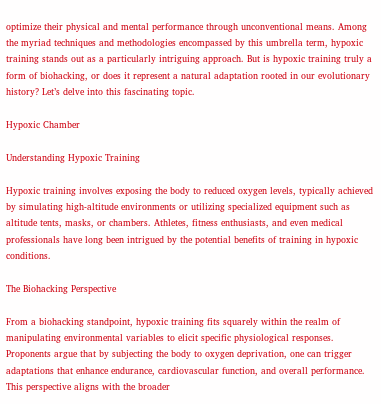optimize their physical and mental performance through unconventional means. Among the myriad techniques and methodologies encompassed by this umbrella term, hypoxic training stands out as a particularly intriguing approach. But is hypoxic training truly a form of biohacking, or does it represent a natural adaptation rooted in our evolutionary history? Let’s delve into this fascinating topic.

Hypoxic Chamber

Understanding Hypoxic Training

Hypoxic training involves exposing the body to reduced oxygen levels, typically achieved by simulating high-altitude environments or utilizing specialized equipment such as altitude tents, masks, or chambers. Athletes, fitness enthusiasts, and even medical professionals have long been intrigued by the potential benefits of training in hypoxic conditions.

The Biohacking Perspective

From a biohacking standpoint, hypoxic training fits squarely within the realm of manipulating environmental variables to elicit specific physiological responses. Proponents argue that by subjecting the body to oxygen deprivation, one can trigger adaptations that enhance endurance, cardiovascular function, and overall performance. This perspective aligns with the broader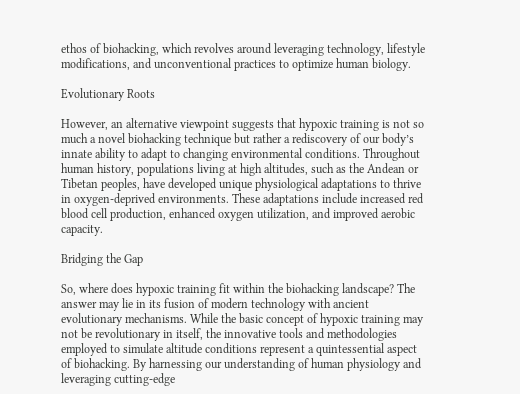ethos of biohacking, which revolves around leveraging technology, lifestyle modifications, and unconventional practices to optimize human biology.

Evolutionary Roots

However, an alternative viewpoint suggests that hypoxic training is not so much a novel biohacking technique but rather a rediscovery of our body’s innate ability to adapt to changing environmental conditions. Throughout human history, populations living at high altitudes, such as the Andean or Tibetan peoples, have developed unique physiological adaptations to thrive in oxygen-deprived environments. These adaptations include increased red blood cell production, enhanced oxygen utilization, and improved aerobic capacity.

Bridging the Gap

So, where does hypoxic training fit within the biohacking landscape? The answer may lie in its fusion of modern technology with ancient evolutionary mechanisms. While the basic concept of hypoxic training may not be revolutionary in itself, the innovative tools and methodologies employed to simulate altitude conditions represent a quintessential aspect of biohacking. By harnessing our understanding of human physiology and leveraging cutting-edge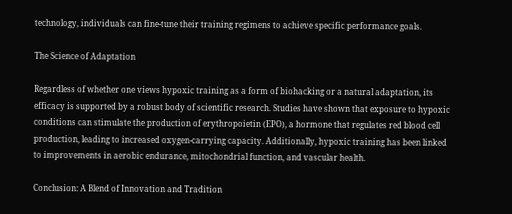technology, individuals can fine-tune their training regimens to achieve specific performance goals.

The Science of Adaptation

Regardless of whether one views hypoxic training as a form of biohacking or a natural adaptation, its efficacy is supported by a robust body of scientific research. Studies have shown that exposure to hypoxic conditions can stimulate the production of erythropoietin (EPO), a hormone that regulates red blood cell production, leading to increased oxygen-carrying capacity. Additionally, hypoxic training has been linked to improvements in aerobic endurance, mitochondrial function, and vascular health.

Conclusion: A Blend of Innovation and Tradition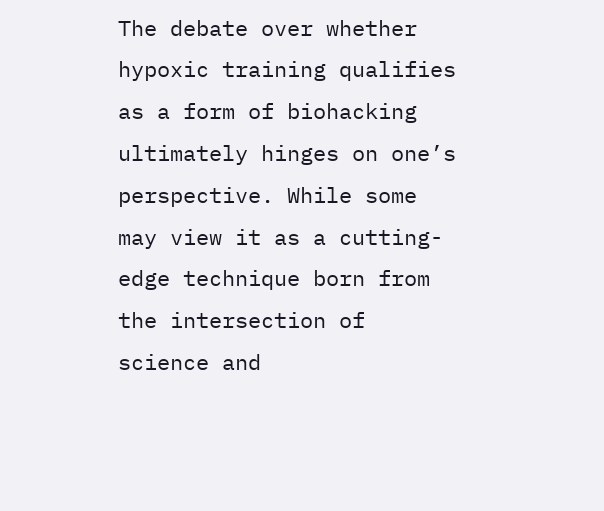The debate over whether hypoxic training qualifies as a form of biohacking ultimately hinges on one’s perspective. While some may view it as a cutting-edge technique born from the intersection of science and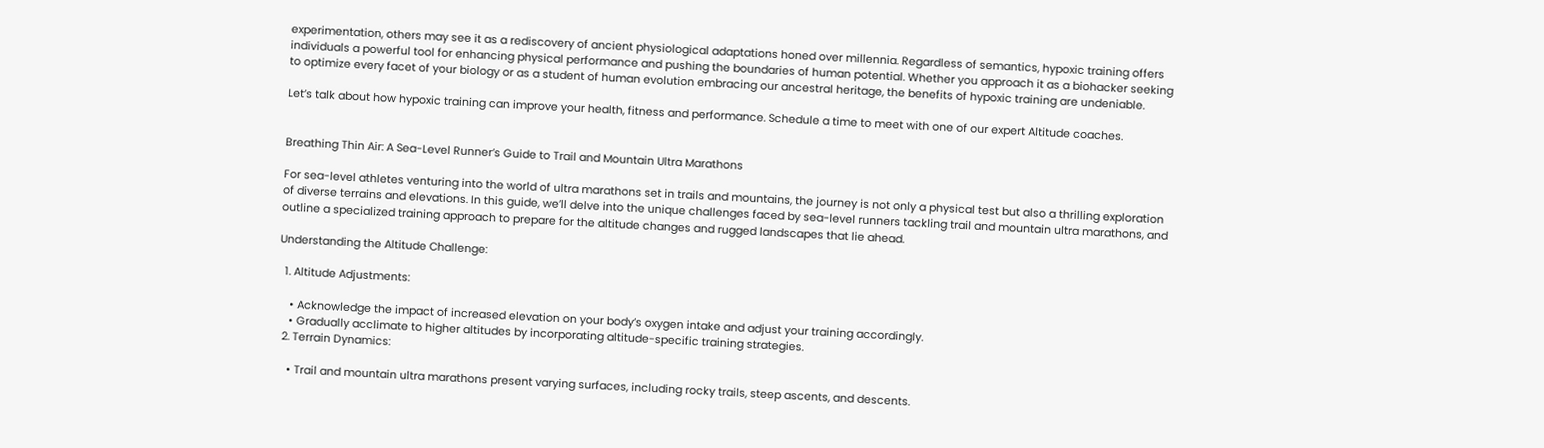experimentation, others may see it as a rediscovery of ancient physiological adaptations honed over millennia. Regardless of semantics, hypoxic training offers individuals a powerful tool for enhancing physical performance and pushing the boundaries of human potential. Whether you approach it as a biohacker seeking to optimize every facet of your biology or as a student of human evolution embracing our ancestral heritage, the benefits of hypoxic training are undeniable.

Let’s talk about how hypoxic training can improve your health, fitness and performance. Schedule a time to meet with one of our expert Altitude coaches.


Breathing Thin Air: A Sea-Level Runner’s Guide to Trail and Mountain Ultra Marathons

For sea-level athletes venturing into the world of ultra marathons set in trails and mountains, the journey is not only a physical test but also a thrilling exploration of diverse terrains and elevations. In this guide, we’ll delve into the unique challenges faced by sea-level runners tackling trail and mountain ultra marathons, and outline a specialized training approach to prepare for the altitude changes and rugged landscapes that lie ahead.

Understanding the Altitude Challenge:

  1. Altitude Adjustments:

    • Acknowledge the impact of increased elevation on your body’s oxygen intake and adjust your training accordingly.
    • Gradually acclimate to higher altitudes by incorporating altitude-specific training strategies.
  2. Terrain Dynamics:

    • Trail and mountain ultra marathons present varying surfaces, including rocky trails, steep ascents, and descents.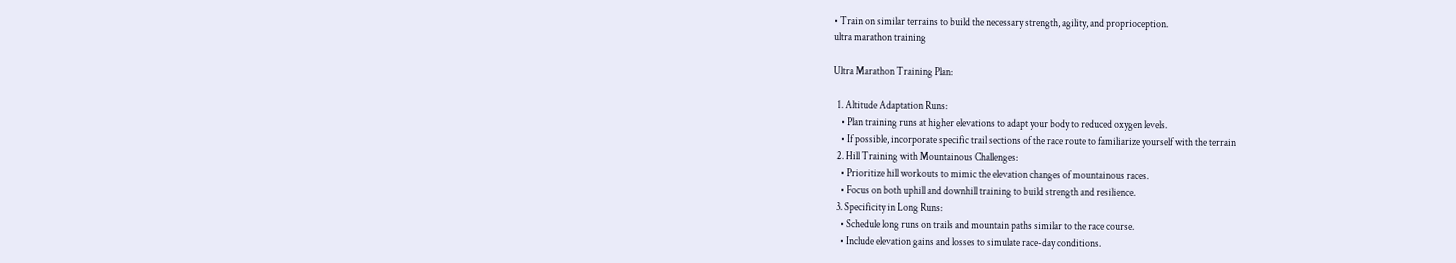• Train on similar terrains to build the necessary strength, agility, and proprioception.
ultra marathon training

Ultra Marathon Training Plan:

  1. Altitude Adaptation Runs:
    • Plan training runs at higher elevations to adapt your body to reduced oxygen levels.
    • If possible, incorporate specific trail sections of the race route to familiarize yourself with the terrain
  2. Hill Training with Mountainous Challenges:
    • Prioritize hill workouts to mimic the elevation changes of mountainous races.
    • Focus on both uphill and downhill training to build strength and resilience.
  3. Specificity in Long Runs:
    • Schedule long runs on trails and mountain paths similar to the race course.
    • Include elevation gains and losses to simulate race-day conditions.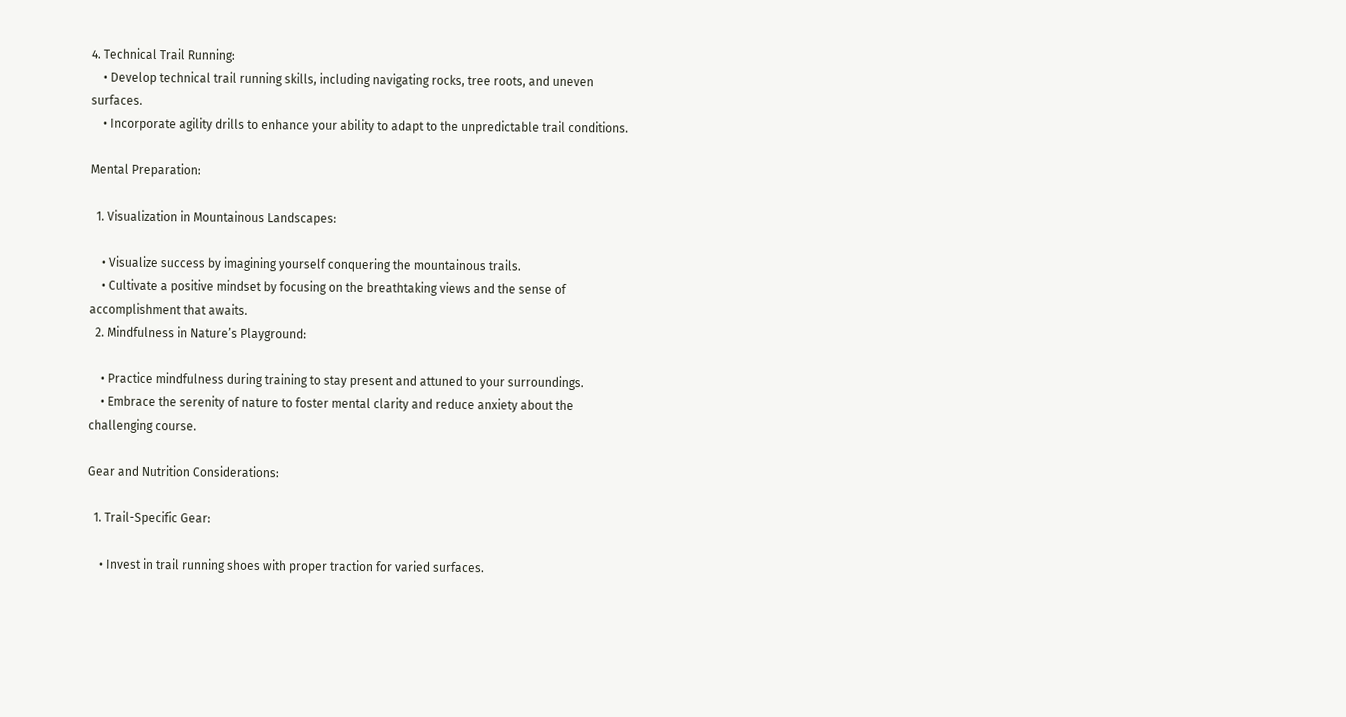4. Technical Trail Running:
    • Develop technical trail running skills, including navigating rocks, tree roots, and uneven surfaces.
    • Incorporate agility drills to enhance your ability to adapt to the unpredictable trail conditions.

Mental Preparation:

  1. Visualization in Mountainous Landscapes:

    • Visualize success by imagining yourself conquering the mountainous trails.
    • Cultivate a positive mindset by focusing on the breathtaking views and the sense of accomplishment that awaits.
  2. Mindfulness in Nature’s Playground:

    • Practice mindfulness during training to stay present and attuned to your surroundings.
    • Embrace the serenity of nature to foster mental clarity and reduce anxiety about the challenging course.

Gear and Nutrition Considerations:

  1. Trail-Specific Gear:

    • Invest in trail running shoes with proper traction for varied surfaces.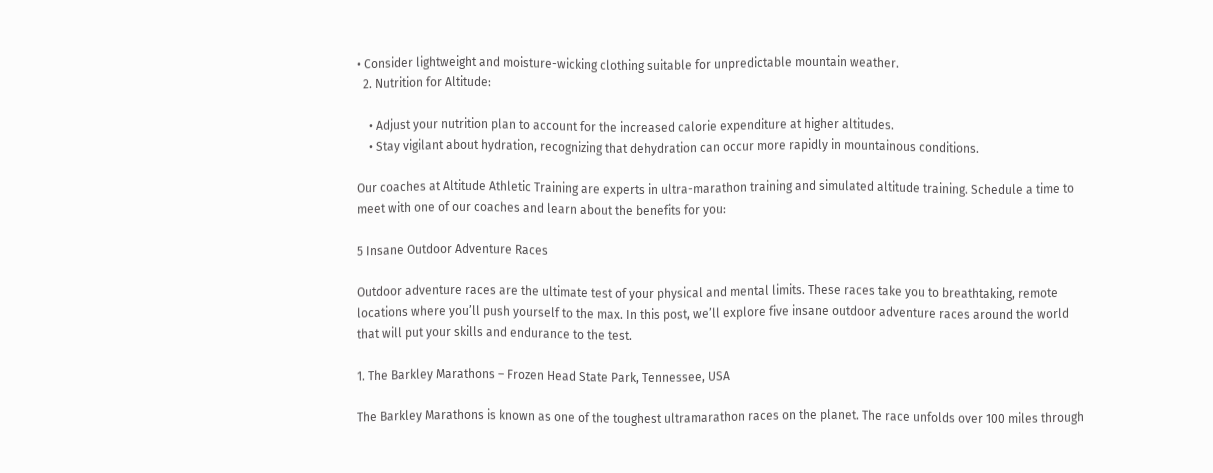• Consider lightweight and moisture-wicking clothing suitable for unpredictable mountain weather.
  2. Nutrition for Altitude:

    • Adjust your nutrition plan to account for the increased calorie expenditure at higher altitudes.
    • Stay vigilant about hydration, recognizing that dehydration can occur more rapidly in mountainous conditions.

Our coaches at Altitude Athletic Training are experts in ultra-marathon training and simulated altitude training. Schedule a time to meet with one of our coaches and learn about the benefits for you:

5 Insane Outdoor Adventure Races

Outdoor adventure races are the ultimate test of your physical and mental limits. These races take you to breathtaking, remote locations where you’ll push yourself to the max. In this post, we’ll explore five insane outdoor adventure races around the world that will put your skills and endurance to the test.

1. The Barkley Marathons – Frozen Head State Park, Tennessee, USA

The Barkley Marathons is known as one of the toughest ultramarathon races on the planet. The race unfolds over 100 miles through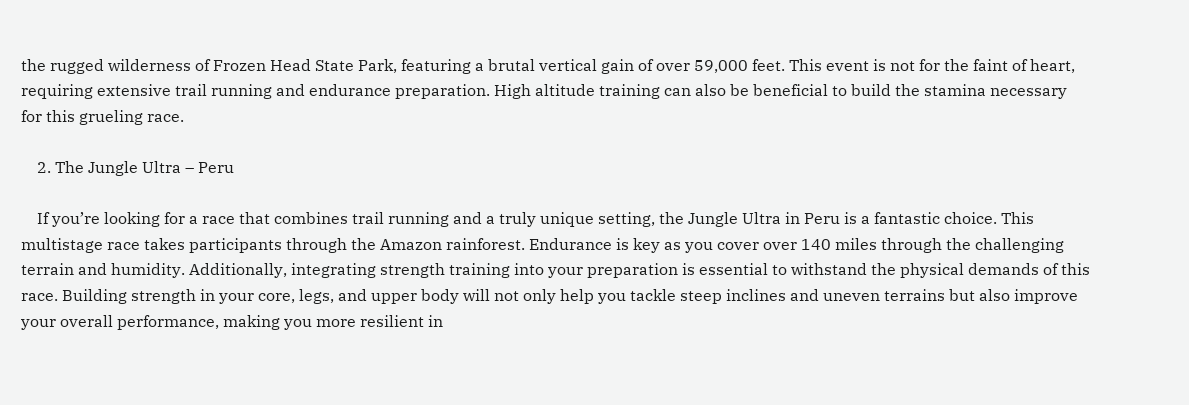the rugged wilderness of Frozen Head State Park, featuring a brutal vertical gain of over 59,000 feet. This event is not for the faint of heart, requiring extensive trail running and endurance preparation. High altitude training can also be beneficial to build the stamina necessary for this grueling race.

    2. The Jungle Ultra – Peru

    If you’re looking for a race that combines trail running and a truly unique setting, the Jungle Ultra in Peru is a fantastic choice. This multistage race takes participants through the Amazon rainforest. Endurance is key as you cover over 140 miles through the challenging terrain and humidity. Additionally, integrating strength training into your preparation is essential to withstand the physical demands of this race. Building strength in your core, legs, and upper body will not only help you tackle steep inclines and uneven terrains but also improve your overall performance, making you more resilient in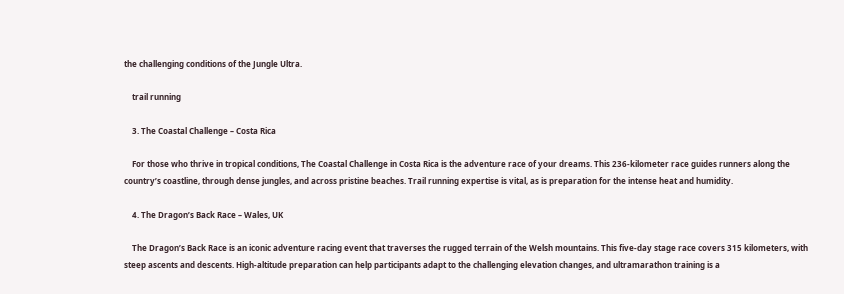the challenging conditions of the Jungle Ultra.

    trail running

    3. The Coastal Challenge – Costa Rica

    For those who thrive in tropical conditions, The Coastal Challenge in Costa Rica is the adventure race of your dreams. This 236-kilometer race guides runners along the country’s coastline, through dense jungles, and across pristine beaches. Trail running expertise is vital, as is preparation for the intense heat and humidity.

    4. The Dragon’s Back Race – Wales, UK

    The Dragon’s Back Race is an iconic adventure racing event that traverses the rugged terrain of the Welsh mountains. This five-day stage race covers 315 kilometers, with steep ascents and descents. High-altitude preparation can help participants adapt to the challenging elevation changes, and ultramarathon training is a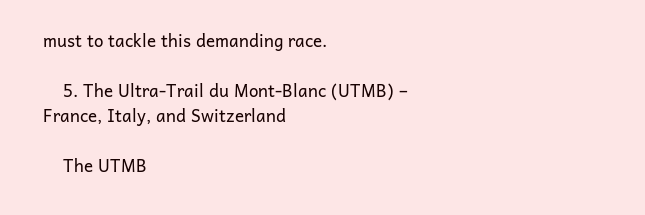must to tackle this demanding race.

    5. The Ultra-Trail du Mont-Blanc (UTMB) – France, Italy, and Switzerland

    The UTMB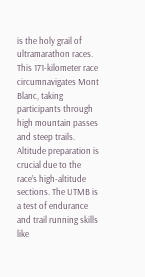is the holy grail of ultramarathon races. This 171-kilometer race circumnavigates Mont Blanc, taking participants through high mountain passes and steep trails. Altitude preparation is crucial due to the race’s high-altitude sections. The UTMB is a test of endurance and trail running skills like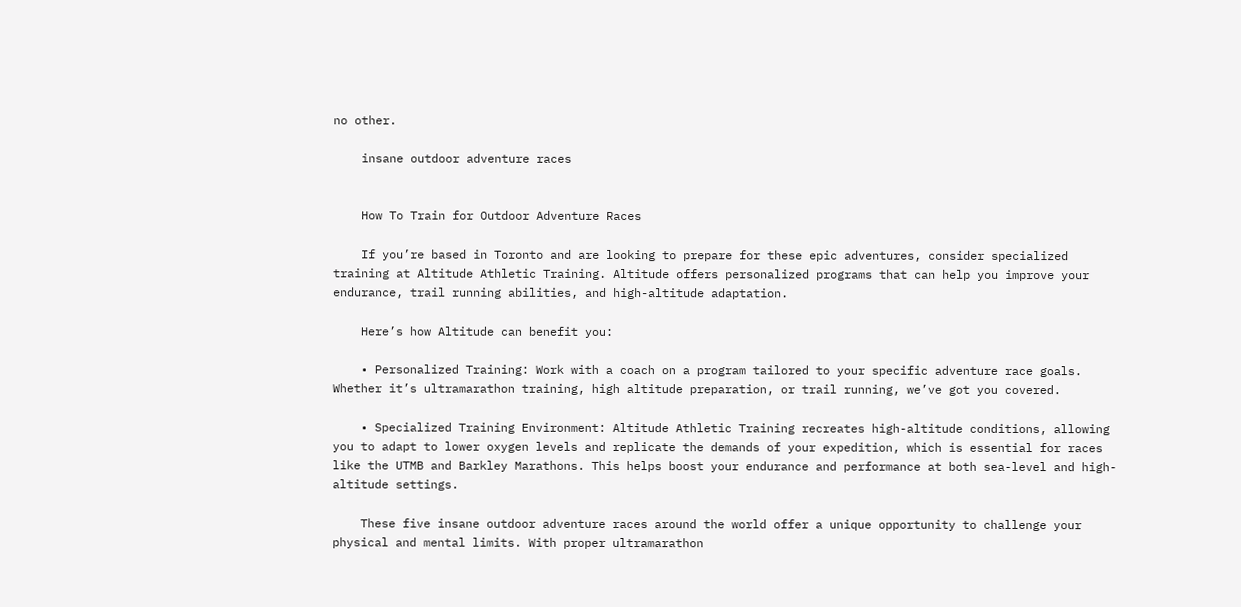no other.

    insane outdoor adventure races


    How To Train for Outdoor Adventure Races

    If you’re based in Toronto and are looking to prepare for these epic adventures, consider specialized training at Altitude Athletic Training. Altitude offers personalized programs that can help you improve your endurance, trail running abilities, and high-altitude adaptation.

    Here’s how Altitude can benefit you:

    • Personalized Training: Work with a coach on a program tailored to your specific adventure race goals. Whether it’s ultramarathon training, high altitude preparation, or trail running, we’ve got you covered.

    • Specialized Training Environment: Altitude Athletic Training recreates high-altitude conditions, allowing you to adapt to lower oxygen levels and replicate the demands of your expedition, which is essential for races like the UTMB and Barkley Marathons. This helps boost your endurance and performance at both sea-level and high-altitude settings.

    These five insane outdoor adventure races around the world offer a unique opportunity to challenge your physical and mental limits. With proper ultramarathon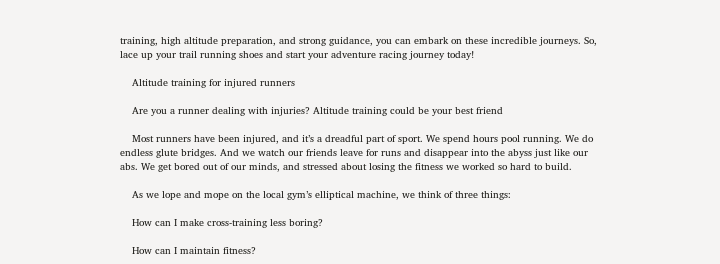training, high altitude preparation, and strong guidance, you can embark on these incredible journeys. So, lace up your trail running shoes and start your adventure racing journey today!

    Altitude training for injured runners

    Are you a runner dealing with injuries? Altitude training could be your best friend

    Most runners have been injured, and it’s a dreadful part of sport. We spend hours pool running. We do endless glute bridges. And we watch our friends leave for runs and disappear into the abyss just like our abs. We get bored out of our minds, and stressed about losing the fitness we worked so hard to build.

    As we lope and mope on the local gym’s elliptical machine, we think of three things:

    How can I make cross-training less boring?

    How can I maintain fitness?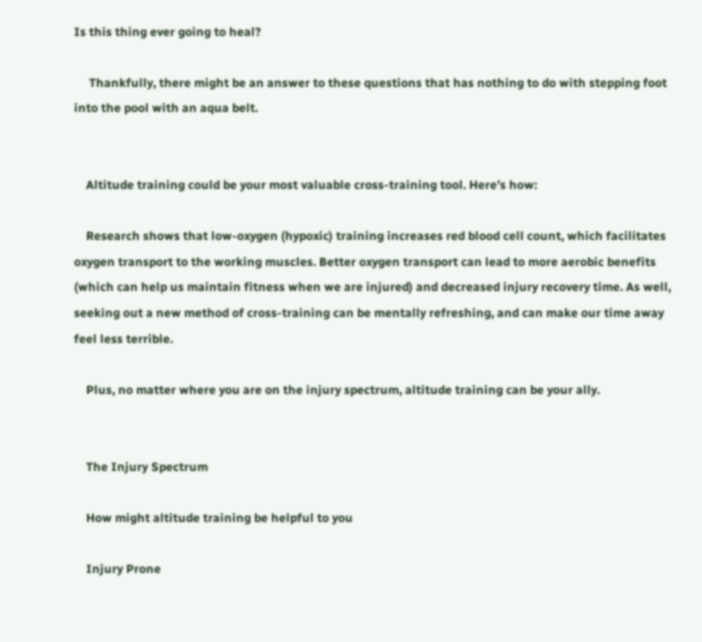Is this thing ever going to heal?

     Thankfully, there might be an answer to these questions that has nothing to do with stepping foot into the pool with an aqua belt.


    Altitude training could be your most valuable cross-training tool. Here’s how:

    Research shows that low-oxygen (hypoxic) training increases red blood cell count, which facilitates oxygen transport to the working muscles. Better oxygen transport can lead to more aerobic benefits (which can help us maintain fitness when we are injured) and decreased injury recovery time. As well, seeking out a new method of cross-training can be mentally refreshing, and can make our time away feel less terrible.

    Plus, no matter where you are on the injury spectrum, altitude training can be your ally.


    The Injury Spectrum

    How might altitude training be helpful to you

    Injury Prone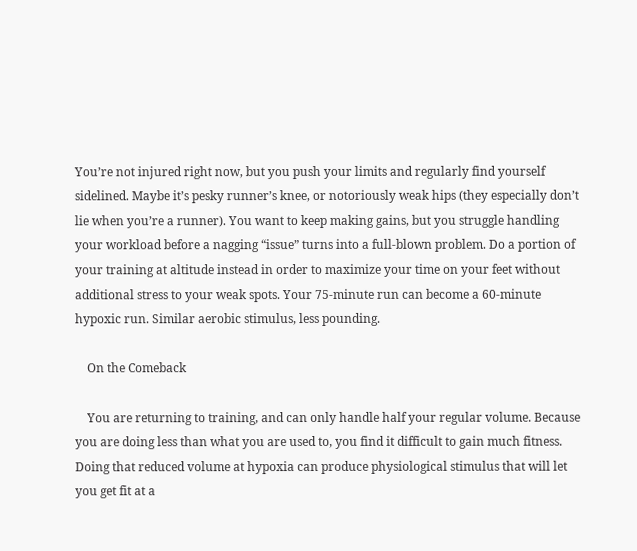You’re not injured right now, but you push your limits and regularly find yourself sidelined. Maybe it’s pesky runner’s knee, or notoriously weak hips (they especially don’t lie when you’re a runner). You want to keep making gains, but you struggle handling your workload before a nagging “issue” turns into a full-blown problem. Do a portion of your training at altitude instead in order to maximize your time on your feet without additional stress to your weak spots. Your 75-minute run can become a 60-minute hypoxic run. Similar aerobic stimulus, less pounding.

    On the Comeback

    You are returning to training, and can only handle half your regular volume. Because you are doing less than what you are used to, you find it difficult to gain much fitness. Doing that reduced volume at hypoxia can produce physiological stimulus that will let you get fit at a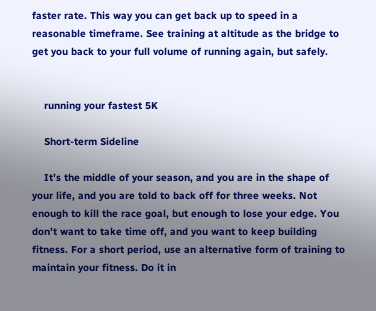faster rate. This way you can get back up to speed in a reasonable timeframe. See training at altitude as the bridge to get you back to your full volume of running again, but safely.


    running your fastest 5K

    Short-term Sideline

    It’s the middle of your season, and you are in the shape of your life, and you are told to back off for three weeks. Not enough to kill the race goal, but enough to lose your edge. You don’t want to take time off, and you want to keep building fitness. For a short period, use an alternative form of training to maintain your fitness. Do it in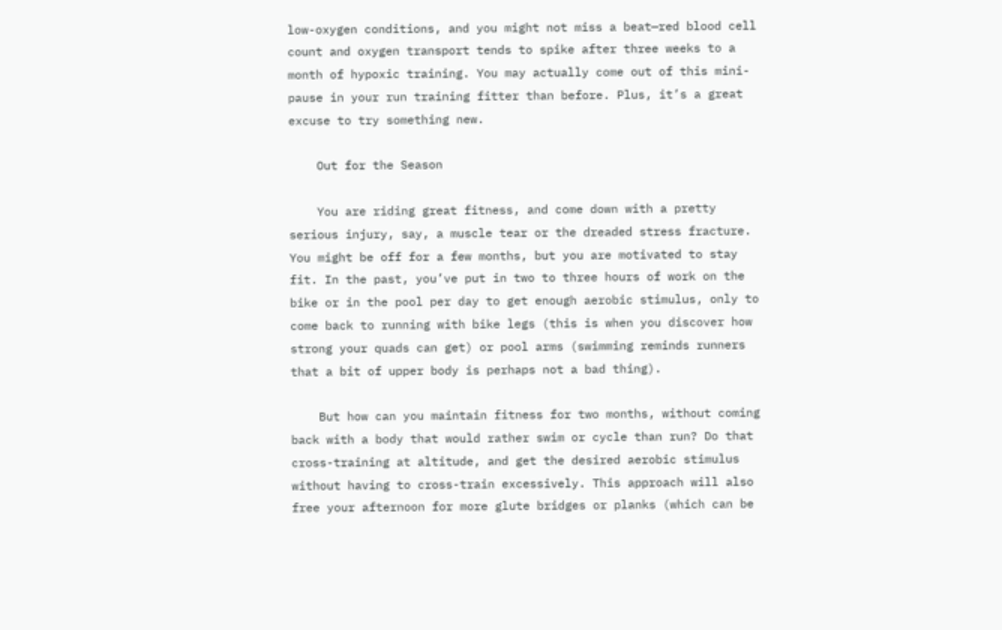low-oxygen conditions, and you might not miss a beat—red blood cell count and oxygen transport tends to spike after three weeks to a month of hypoxic training. You may actually come out of this mini-pause in your run training fitter than before. Plus, it’s a great excuse to try something new.

    Out for the Season

    You are riding great fitness, and come down with a pretty serious injury, say, a muscle tear or the dreaded stress fracture. You might be off for a few months, but you are motivated to stay fit. In the past, you’ve put in two to three hours of work on the bike or in the pool per day to get enough aerobic stimulus, only to come back to running with bike legs (this is when you discover how strong your quads can get) or pool arms (swimming reminds runners that a bit of upper body is perhaps not a bad thing).

    But how can you maintain fitness for two months, without coming back with a body that would rather swim or cycle than run? Do that cross-training at altitude, and get the desired aerobic stimulus without having to cross-train excessively. This approach will also free your afternoon for more glute bridges or planks (which can be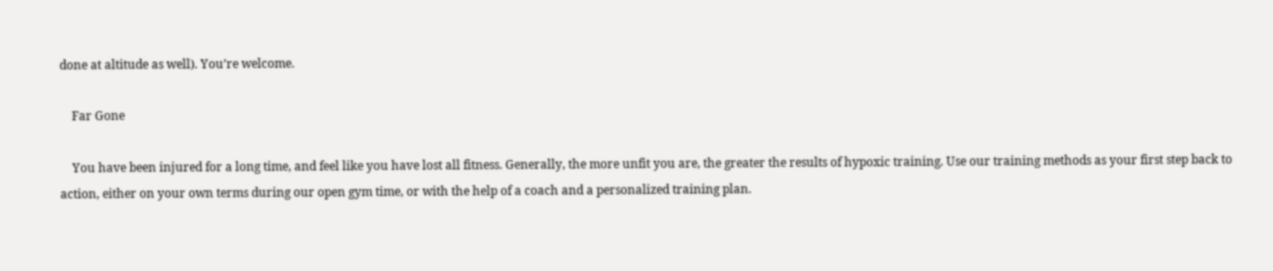done at altitude as well). You’re welcome.

    Far Gone

    You have been injured for a long time, and feel like you have lost all fitness. Generally, the more unfit you are, the greater the results of hypoxic training. Use our training methods as your first step back to action, either on your own terms during our open gym time, or with the help of a coach and a personalized training plan.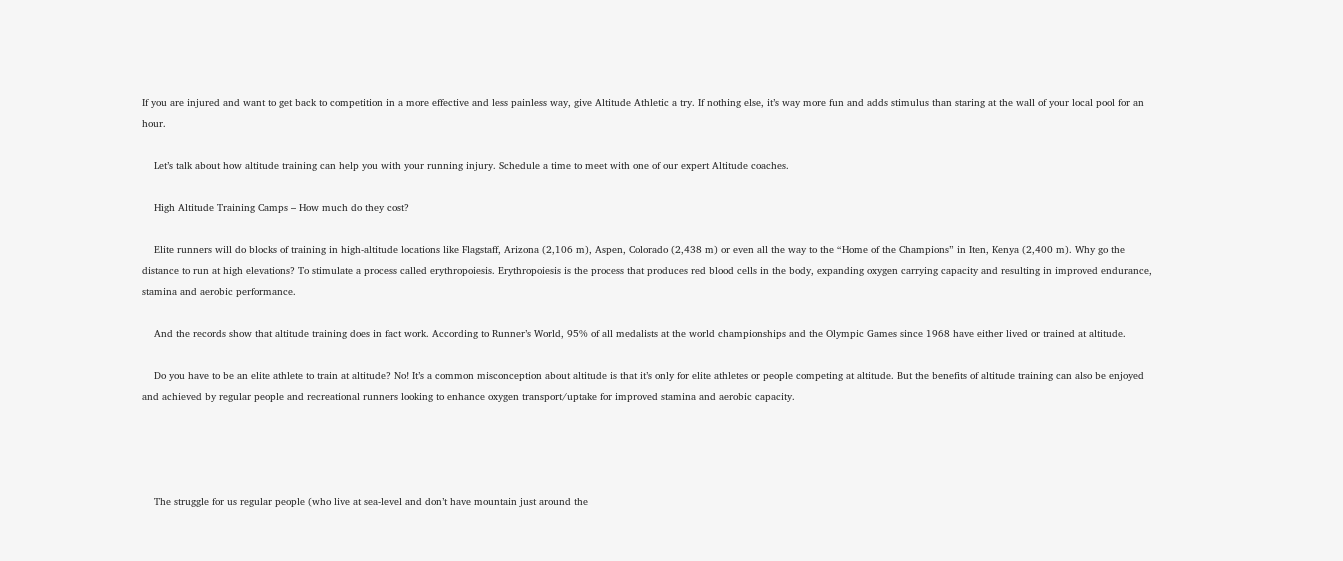If you are injured and want to get back to competition in a more effective and less painless way, give Altitude Athletic a try. If nothing else, it’s way more fun and adds stimulus than staring at the wall of your local pool for an hour.

    Let’s talk about how altitude training can help you with your running injury. Schedule a time to meet with one of our expert Altitude coaches.

    High Altitude Training Camps – How much do they cost?

    Elite runners will do blocks of training in high-altitude locations like Flagstaff, Arizona (2,106 m), Aspen, Colorado (2,438 m) or even all the way to the “Home of the Champions” in Iten, Kenya (2,400 m). Why go the distance to run at high elevations? To stimulate a process called erythropoiesis. Erythropoiesis is the process that produces red blood cells in the body, expanding oxygen carrying capacity and resulting in improved endurance, stamina and aerobic performance.

    And the records show that altitude training does in fact work. According to Runner’s World, 95% of all medalists at the world championships and the Olympic Games since 1968 have either lived or trained at altitude.

    Do you have to be an elite athlete to train at altitude? No! It’s a common misconception about altitude is that it’s only for elite athletes or people competing at altitude. But the benefits of altitude training can also be enjoyed and achieved by regular people and recreational runners looking to enhance oxygen transport/uptake for improved stamina and aerobic capacity.




    The struggle for us regular people (who live at sea-level and don’t have mountain just around the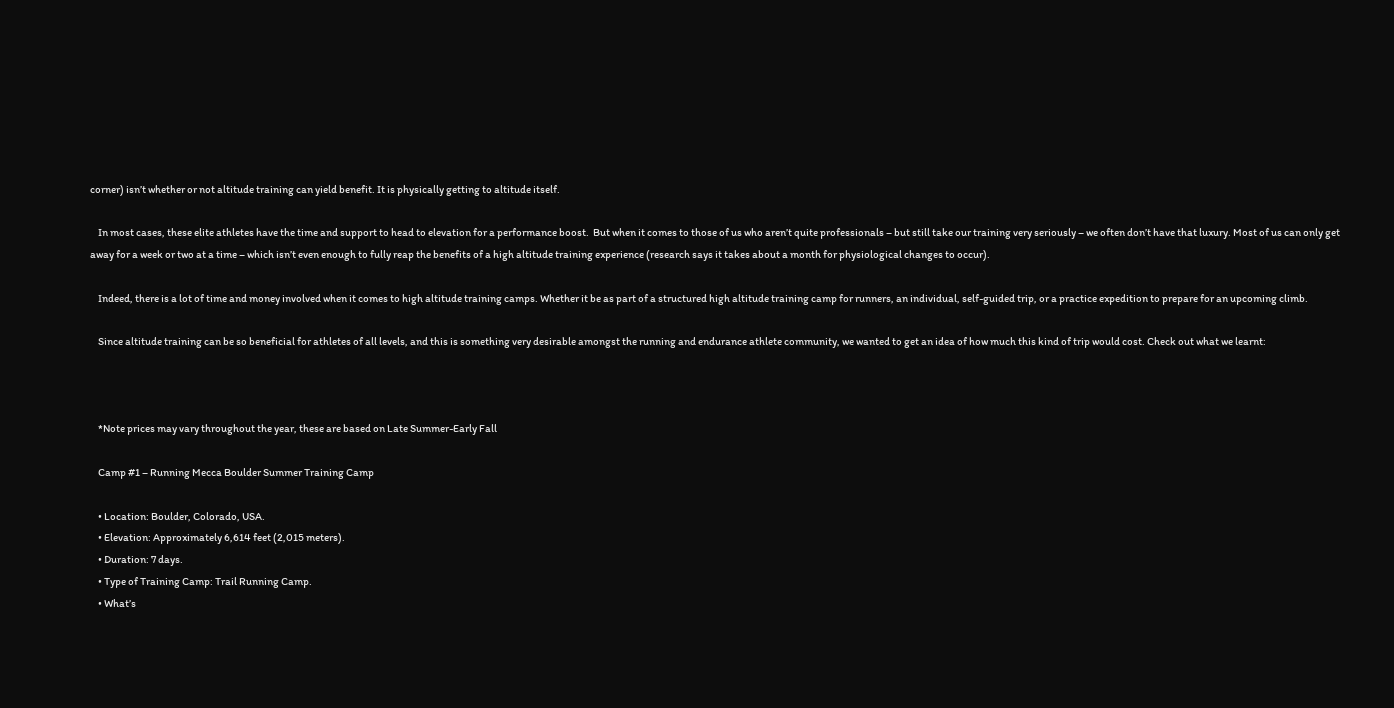corner) isn’t whether or not altitude training can yield benefit. It is physically getting to altitude itself.

    In most cases, these elite athletes have the time and support to head to elevation for a performance boost.  But when it comes to those of us who aren’t quite professionals – but still take our training very seriously – we often don’t have that luxury. Most of us can only get away for a week or two at a time – which isn’t even enough to fully reap the benefits of a high altitude training experience (research says it takes about a month for physiological changes to occur).

    Indeed, there is a lot of time and money involved when it comes to high altitude training camps. Whether it be as part of a structured high altitude training camp for runners, an individual, self-guided trip, or a practice expedition to prepare for an upcoming climb.

    Since altitude training can be so beneficial for athletes of all levels, and this is something very desirable amongst the running and endurance athlete community, we wanted to get an idea of how much this kind of trip would cost. Check out what we learnt:



    *Note prices may vary throughout the year, these are based on Late Summer-Early Fall

    Camp #1 – Running Mecca Boulder Summer Training Camp

    • Location: Boulder, Colorado, USA.
    • Elevation: Approximately 6,614 feet (2,015 meters).
    • Duration: 7 days.
    • Type of Training Camp: Trail Running Camp.
    • What’s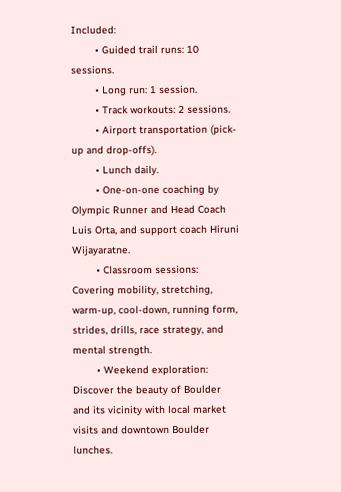Included:
        • Guided trail runs: 10 sessions.
        • Long run: 1 session.
        • Track workouts: 2 sessions.
        • Airport transportation (pick-up and drop-offs).
        • Lunch daily.
        • One-on-one coaching by Olympic Runner and Head Coach Luis Orta, and support coach Hiruni Wijayaratne.
        • Classroom sessions: Covering mobility, stretching, warm-up, cool-down, running form, strides, drills, race strategy, and mental strength.
        • Weekend exploration: Discover the beauty of Boulder and its vicinity with local market visits and downtown Boulder lunches.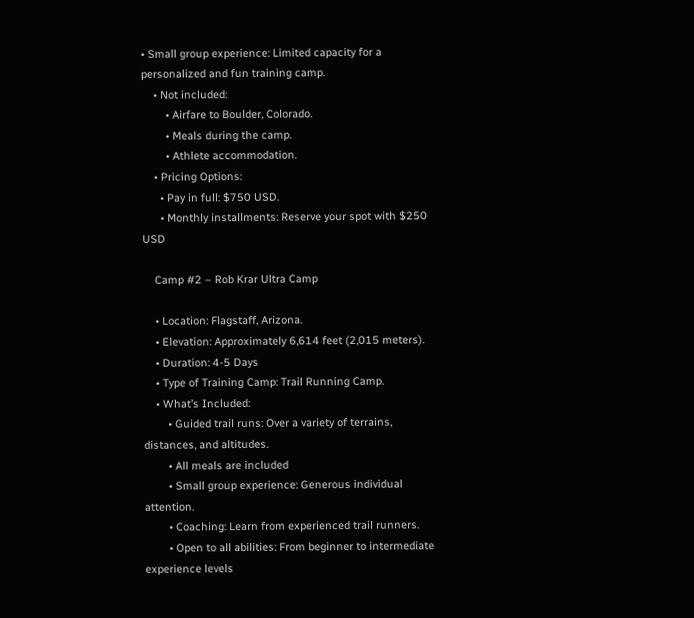• Small group experience: Limited capacity for a personalized and fun training camp.
    • Not included:
        • Airfare to Boulder, Colorado.
        • Meals during the camp.
        • Athlete accommodation.
    • Pricing Options:
      • Pay in full: $750 USD.
      • Monthly installments: Reserve your spot with $250 USD

    Camp #2 – Rob Krar Ultra Camp

    • Location: Flagstaff, Arizona.
    • Elevation: Approximately 6,614 feet (2,015 meters).
    • Duration: 4-5 Days
    • Type of Training Camp: Trail Running Camp.
    • What’s Included:
        • Guided trail runs: Over a variety of terrains, distances, and altitudes.
        • All meals are included
        • Small group experience: Generous individual attention.
        • Coaching: Learn from experienced trail runners.
        • Open to all abilities: From beginner to intermediate experience levels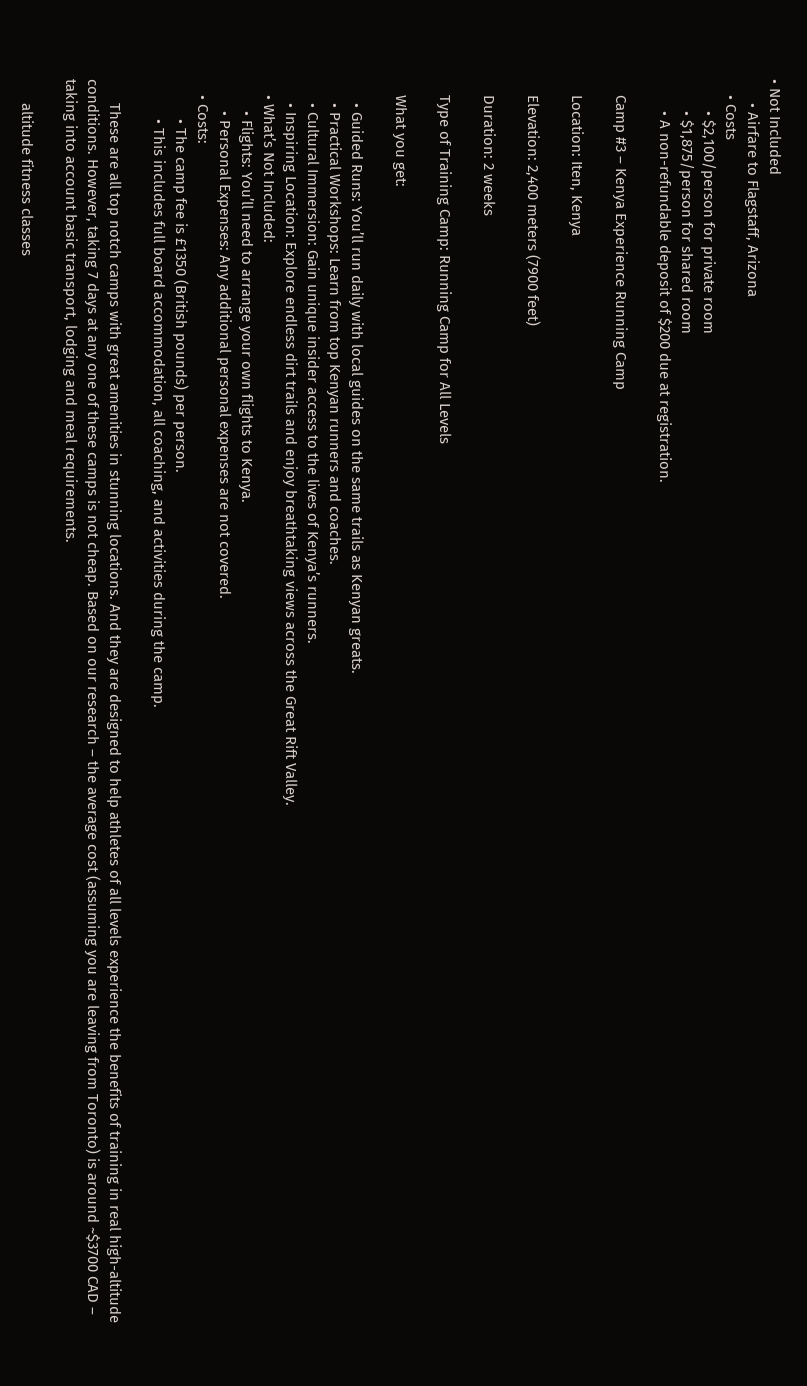• Not Included
      • Airfare to Flagstaff, Arizona
    • Costs
        • $2,100/person for private room
        • $1,875/person for shared room
        • A non-refundable deposit of $200 due at registration.

    Camp #3 – Kenya Experience Running Camp

    Location: Iten, Kenya

    Elevation: 2,400 meters (7900 feet)

    Duration: 2 weeks

    Type of Training Camp: Running Camp for All Levels

    What you get:

      • Guided Runs: You’ll run daily with local guides on the same trails as Kenyan greats.
      • Practical Workshops: Learn from top Kenyan runners and coaches.
      • Cultural Immersion: Gain unique insider access to the lives of Kenya’s runners.
      • Inspiring Location: Explore endless dirt trails and enjoy breathtaking views across the Great Rift Valley.
    • What’s Not Included:
        • Flights: You’ll need to arrange your own flights to Kenya.
        • Personal Expenses: Any additional personal expenses are not covered.
    • Costs:
          • The camp fee is £1350 (British pounds) per person.
          • This includes full board accommodation, all coaching, and activities during the camp.

      These are all top notch camps with great amenities in stunning locations. And they are designed to help athletes of all levels experience the benefits of training in real high-altitude conditions. However, taking 7 days at any one of these camps is not cheap. Based on our research – the average cost (assuming you are leaving from Toronto) is around ~$3700 CAD – taking into account basic transport, lodging and meal requirements.

      altitude fitness classes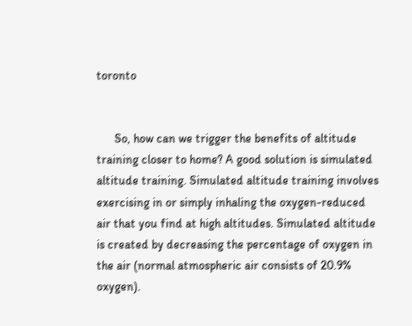toronto


      So, how can we trigger the benefits of altitude training closer to home? A good solution is simulated altitude training. Simulated altitude training involves exercising in or simply inhaling the oxygen-reduced air that you find at high altitudes. Simulated altitude is created by decreasing the percentage of oxygen in the air (normal atmospheric air consists of 20.9% oxygen).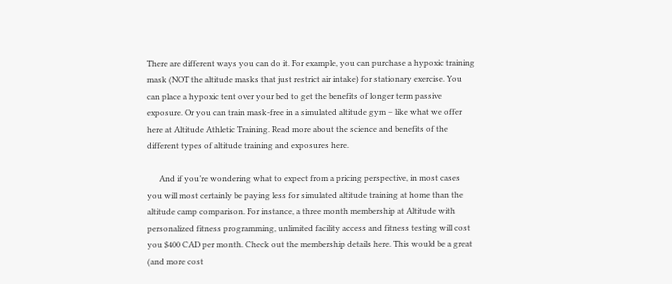There are different ways you can do it. For example, you can purchase a hypoxic training mask (NOT the altitude masks that just restrict air intake) for stationary exercise. You can place a hypoxic tent over your bed to get the benefits of longer term passive exposure. Or you can train mask-free in a simulated altitude gym – like what we offer here at Altitude Athletic Training. Read more about the science and benefits of the different types of altitude training and exposures here.

      And if you’re wondering what to expect from a pricing perspective, in most cases you will most certainly be paying less for simulated altitude training at home than the altitude camp comparison. For instance, a three month membership at Altitude with personalized fitness programming, unlimited facility access and fitness testing will cost you $400 CAD per month. Check out the membership details here. This would be a great (and more cost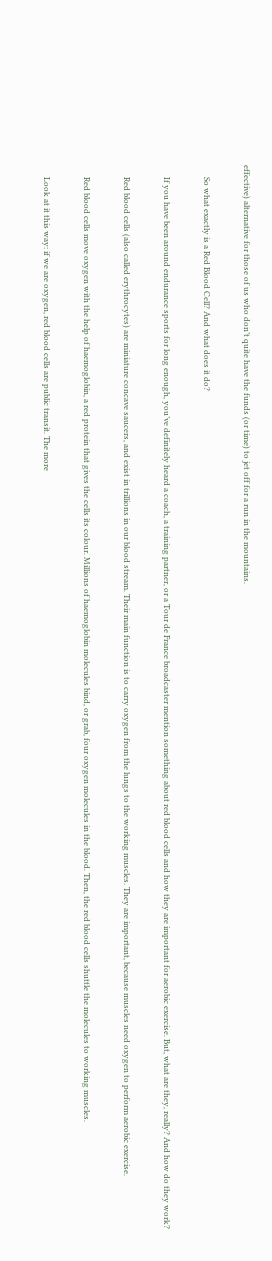effective) alternative for those of us who don’t quite have the funds (or time) to jet off for a run in the mountains.

      So what exactly is a Red Blood Cell? And what does it do?

      If you have been around endurance sports for long enough, you’ve definitely heard a coach, a training partner, or a Tour de France broadcaster mention something about red blood cells and how they are important for aerobic exercise. But, what are they, really? And how do they work?

      Red blood cells (also called erythrocytes) are miniature concave saucers, and exist in trillions in our blood stream. Their main function is to carry oxygen from the lungs to the working muscles. They are important, because muscles need oxygen to perform aerobic exercise.

      Red blood cells move oxygen with the help of haemoglobin, a red protein that gives the cells its colour. Millions of haemoglobin molecules bind, or grab, four oxygen molecules in the blood. Then, the red blood cells shuttle the molecules to working muscles.

      Look at it this way: if we are oxygen, red blood cells are public transit. The more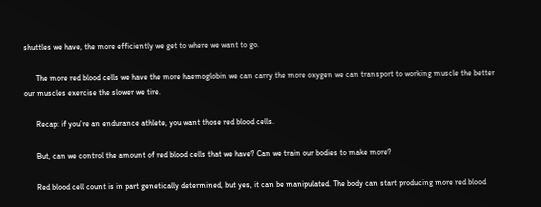shuttles we have, the more efficiently we get to where we want to go.

      The more red blood cells we have the more haemoglobin we can carry the more oxygen we can transport to working muscle the better our muscles exercise the slower we tire.

      Recap: if you’re an endurance athlete, you want those red blood cells.

      But, can we control the amount of red blood cells that we have? Can we train our bodies to make more?

      Red blood cell count is in part genetically determined, but yes, it can be manipulated. The body can start producing more red blood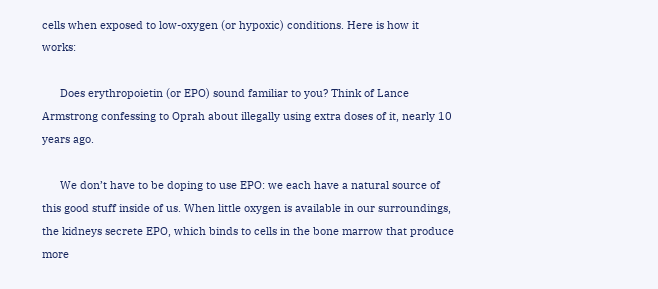cells when exposed to low-oxygen (or hypoxic) conditions. Here is how it works:

      Does erythropoietin (or EPO) sound familiar to you? Think of Lance Armstrong confessing to Oprah about illegally using extra doses of it, nearly 10 years ago.

      We don’t have to be doping to use EPO: we each have a natural source of this good stuff inside of us. When little oxygen is available in our surroundings, the kidneys secrete EPO, which binds to cells in the bone marrow that produce more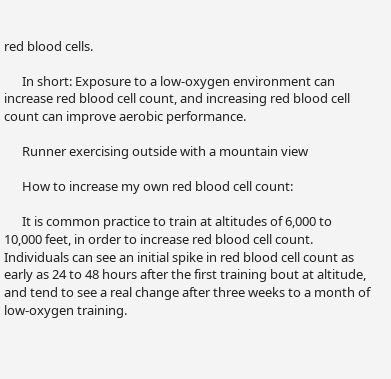red blood cells.

      In short: Exposure to a low-oxygen environment can increase red blood cell count, and increasing red blood cell count can improve aerobic performance.

      Runner exercising outside with a mountain view

      How to increase my own red blood cell count:

      It is common practice to train at altitudes of 6,000 to 10,000 feet, in order to increase red blood cell count. Individuals can see an initial spike in red blood cell count as early as 24 to 48 hours after the first training bout at altitude, and tend to see a real change after three weeks to a month of low-oxygen training.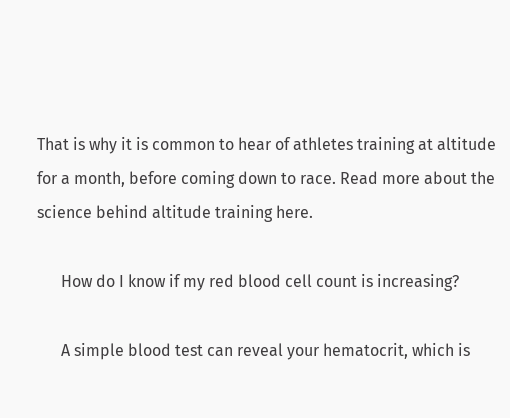That is why it is common to hear of athletes training at altitude for a month, before coming down to race. Read more about the science behind altitude training here.

      How do I know if my red blood cell count is increasing?

      A simple blood test can reveal your hematocrit, which is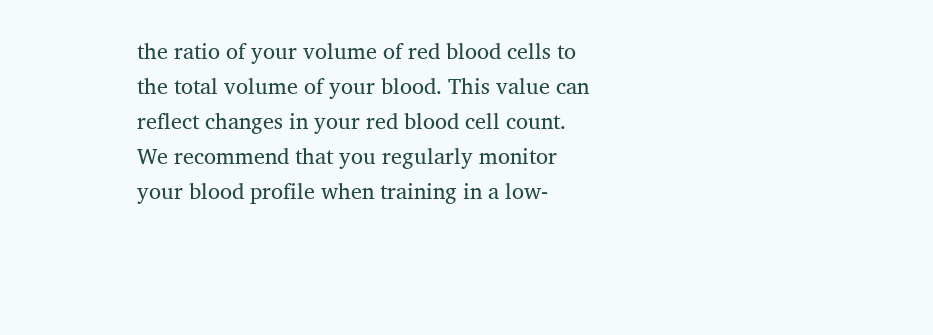the ratio of your volume of red blood cells to the total volume of your blood. This value can reflect changes in your red blood cell count. We recommend that you regularly monitor your blood profile when training in a low-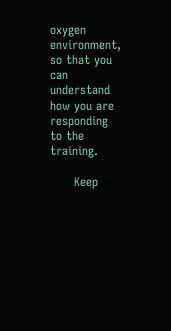oxygen environment, so that you can understand how you are responding to the training.

      Keep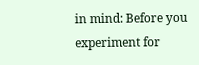in mind: Before you experiment for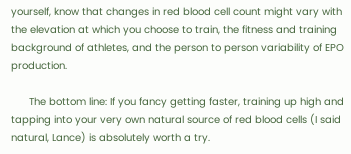yourself, know that changes in red blood cell count might vary with the elevation at which you choose to train, the fitness and training background of athletes, and the person to person variability of EPO production.

      The bottom line: If you fancy getting faster, training up high and tapping into your very own natural source of red blood cells (I said natural, Lance) is absolutely worth a try.